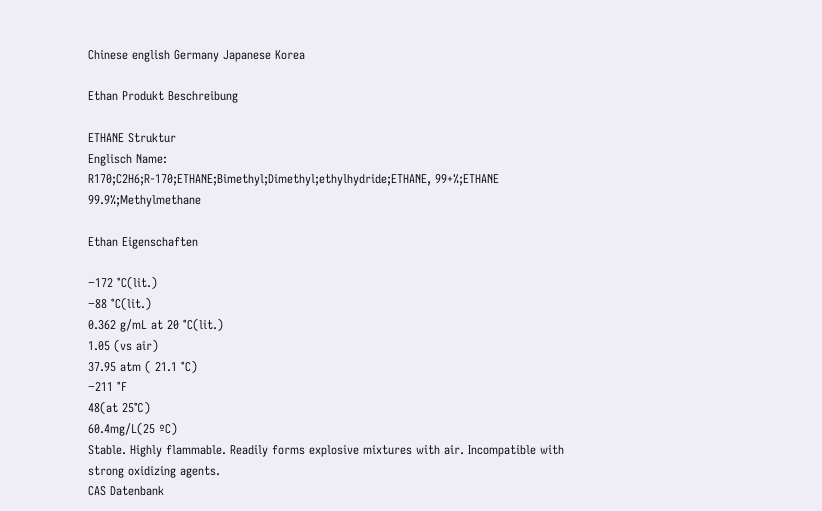Chinese english Germany Japanese Korea

Ethan Produkt Beschreibung

ETHANE Struktur
Englisch Name:
R170;C2H6;R-170;ETHANE;Bimethyl;Dimethyl;ethylhydride;ETHANE, 99+%;ETHANE 99.9%;Methylmethane

Ethan Eigenschaften

−172 °C(lit.)
−88 °C(lit.)
0.362 g/mL at 20 °C(lit.)
1.05 (vs air)
37.95 atm ( 21.1 °C)
−211 °F
48(at 25℃)
60.4mg/L(25 ºC)
Stable. Highly flammable. Readily forms explosive mixtures with air. Incompatible with strong oxidizing agents.
CAS Datenbank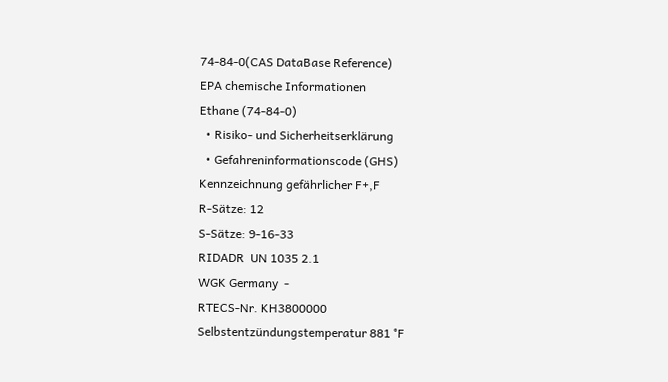74-84-0(CAS DataBase Reference)
EPA chemische Informationen
Ethane (74-84-0)
  • Risiko- und Sicherheitserklärung
  • Gefahreninformationscode (GHS)
Kennzeichnung gefährlicher F+,F
R-Sätze: 12
S-Sätze: 9-16-33
RIDADR  UN 1035 2.1
WGK Germany  -
RTECS-Nr. KH3800000
Selbstentzündungstemperatur 881 °F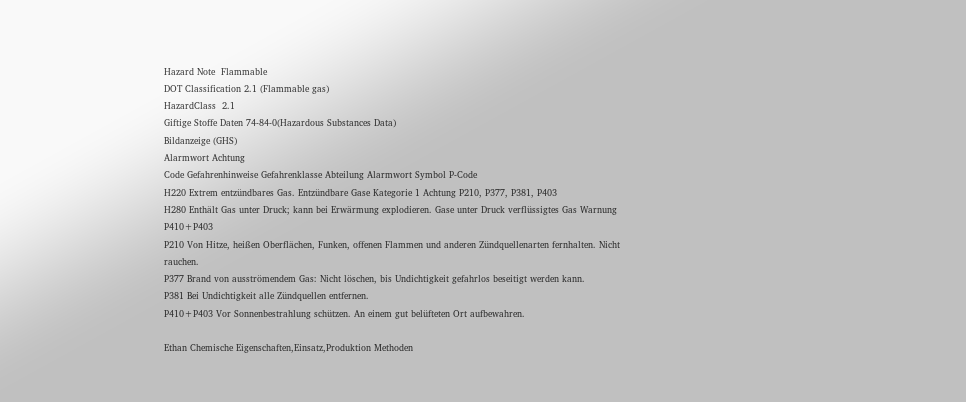Hazard Note  Flammable
DOT Classification 2.1 (Flammable gas)
HazardClass  2.1
Giftige Stoffe Daten 74-84-0(Hazardous Substances Data)
Bildanzeige (GHS)
Alarmwort Achtung
Code Gefahrenhinweise Gefahrenklasse Abteilung Alarmwort Symbol P-Code
H220 Extrem entzündbares Gas. Entzündbare Gase Kategorie 1 Achtung P210, P377, P381, P403
H280 Enthält Gas unter Druck; kann bei Erwärmung explodieren. Gase unter Druck verflüssigtes Gas Warnung P410+P403
P210 Von Hitze, heißen Oberflächen, Funken, offenen Flammen und anderen Zündquellenarten fernhalten. Nicht rauchen.
P377 Brand von ausströmendem Gas: Nicht löschen, bis Undichtigkeit gefahrlos beseitigt werden kann.
P381 Bei Undichtigkeit alle Zündquellen entfernen.
P410+P403 Vor Sonnenbestrahlung schützen. An einem gut belüfteten Ort aufbewahren.

Ethan Chemische Eigenschaften,Einsatz,Produktion Methoden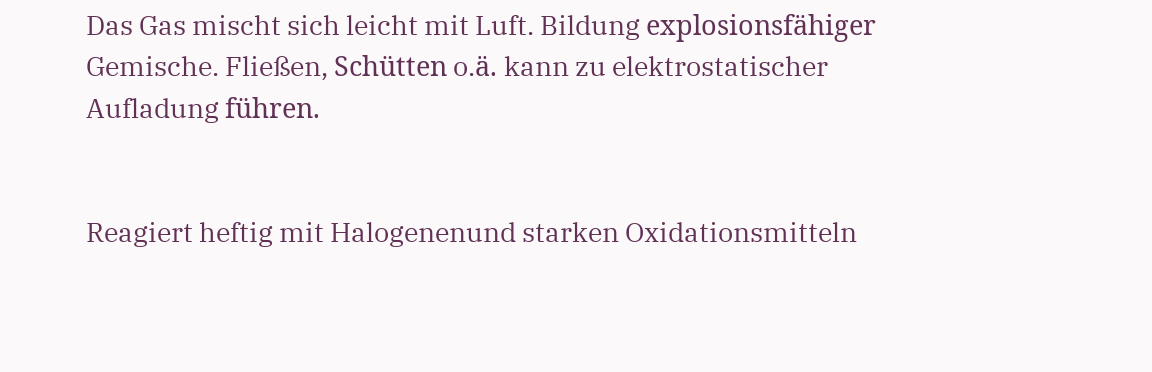Das Gas mischt sich leicht mit Luft. Bildung explosionsfähiger Gemische. Fließen, Schütten o.ä. kann zu elektrostatischer Aufladung führen.


Reagiert heftig mit Halogenenund starken Oxidationsmitteln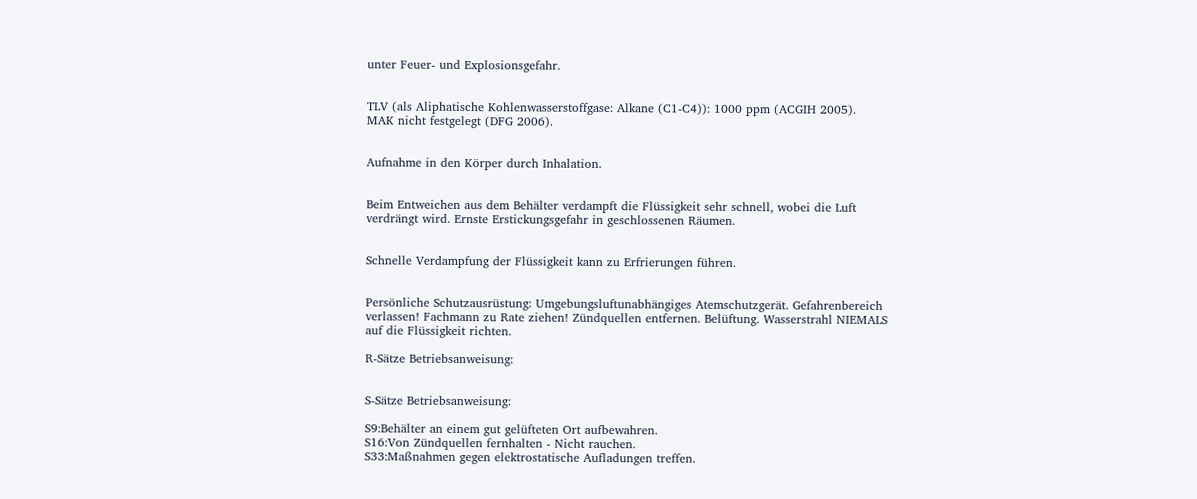unter Feuer- und Explosionsgefahr.


TLV (als Aliphatische Kohlenwasserstoffgase: Alkane (C1-C4)): 1000 ppm (ACGIH 2005).
MAK nicht festgelegt (DFG 2006).


Aufnahme in den Körper durch Inhalation.


Beim Entweichen aus dem Behälter verdampft die Flüssigkeit sehr schnell, wobei die Luft verdrängt wird. Ernste Erstickungsgefahr in geschlossenen Räumen.


Schnelle Verdampfung der Flüssigkeit kann zu Erfrierungen führen.


Persönliche Schutzausrüstung: Umgebungsluftunabhängiges Atemschutzgerät. Gefahrenbereich verlassen! Fachmann zu Rate ziehen! Zündquellen entfernen. Belüftung. Wasserstrahl NIEMALS auf die Flüssigkeit richten.

R-Sätze Betriebsanweisung:


S-Sätze Betriebsanweisung:

S9:Behälter an einem gut gelüfteten Ort aufbewahren.
S16:Von Zündquellen fernhalten - Nicht rauchen.
S33:Maßnahmen gegen elektrostatische Aufladungen treffen.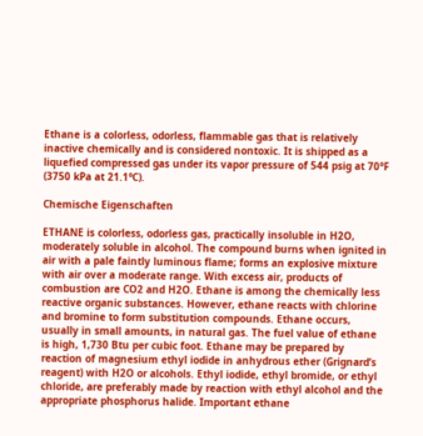Ethane is a colorless, odorless, flammable gas that is relatively inactive chemically and is considered nontoxic. It is shipped as a liquefied compressed gas under its vapor pressure of 544 psig at 70°F (3750 kPa at 21.1℃).

Chemische Eigenschaften

ETHANE is colorless, odorless gas, practically insoluble in H2O, moderately soluble in alcohol. The compound burns when ignited in air with a pale faintly luminous flame; forms an explosive mixture with air over a moderate range. With excess air, products of combustion are CO2 and H2O. Ethane is among the chemically less reactive organic substances. However, ethane reacts with chlorine and bromine to form substitution compounds. Ethane occurs, usually in small amounts, in natural gas. The fuel value of ethane is high, 1,730 Btu per cubic foot. Ethane may be prepared by reaction of magnesium ethyl iodide in anhydrous ether (Grignard’s reagent) with H2O or alcohols. Ethyl iodide, ethyl bromide, or ethyl chloride, are preferably made by reaction with ethyl alcohol and the appropriate phosphorus halide. Important ethane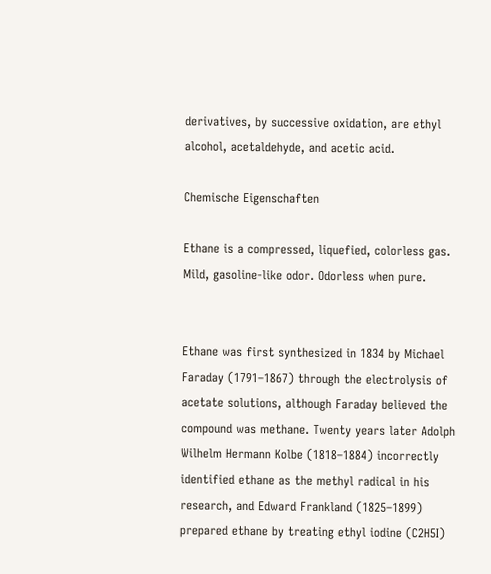derivatives, by successive oxidation, are ethyl alcohol, acetaldehyde, and acetic acid.

Chemische Eigenschaften

Ethane is a compressed, liquefied, colorless gas. Mild, gasoline-like odor. Odorless when pure.


Ethane was first synthesized in 1834 by Michael Faraday (1791–1867) through the electrolysis of acetate solutions, although Faraday believed the compound was methane. Twenty years later Adolph Wilhelm Hermann Kolbe (1818–1884) incorrectly identified ethane as the methyl radical in his research, and Edward Frankland (1825–1899) prepared ethane by treating ethyl iodine (C2H5I)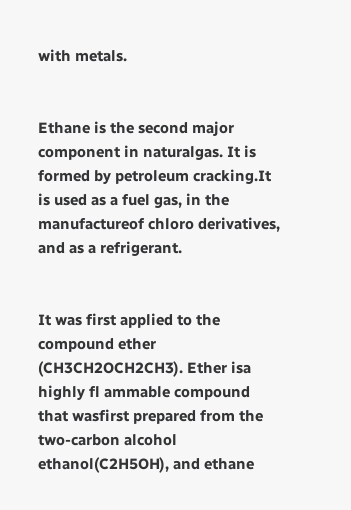with metals.


Ethane is the second major component in naturalgas. It is formed by petroleum cracking.It is used as a fuel gas, in the manufactureof chloro derivatives, and as a refrigerant.


It was first applied to the compound ether (CH3CH2OCH2CH3). Ether isa highly fl ammable compound that wasfirst prepared from the two-carbon alcohol ethanol(C2H5OH), and ethane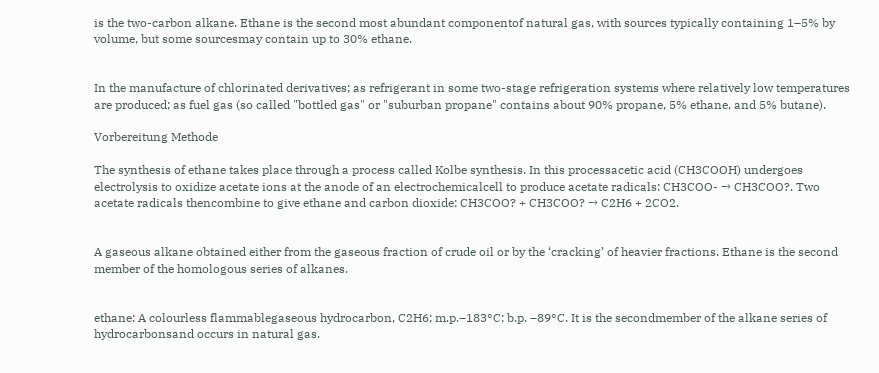is the two-carbon alkane. Ethane is the second most abundant componentof natural gas, with sources typically containing 1–5% by volume, but some sourcesmay contain up to 30% ethane.


In the manufacture of chlorinated derivatives; as refrigerant in some two-stage refrigeration systems where relatively low temperatures are produced; as fuel gas (so called "bottled gas" or "suburban propane" contains about 90% propane, 5% ethane, and 5% butane).

Vorbereitung Methode

The synthesis of ethane takes place through a process called Kolbe synthesis. In this processacetic acid (CH3COOH) undergoes electrolysis to oxidize acetate ions at the anode of an electrochemicalcell to produce acetate radicals: CH3COO- → CH3COO?. Two acetate radicals thencombine to give ethane and carbon dioxide: CH3COO? + CH3COO? → C2H6 + 2CO2.


A gaseous alkane obtained either from the gaseous fraction of crude oil or by the ‘cracking’ of heavier fractions. Ethane is the second member of the homologous series of alkanes.


ethane: A colourless flammablegaseous hydrocarbon, C2H6; m.p.–183°C; b.p. –89°C. It is the secondmember of the alkane series of hydrocarbonsand occurs in natural gas.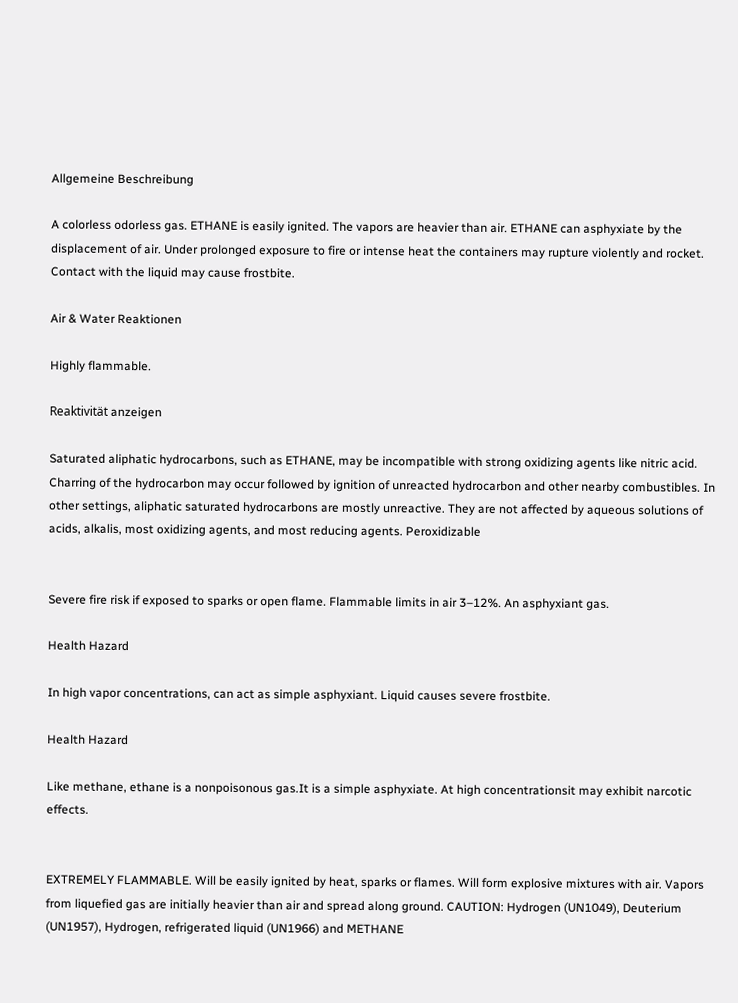Allgemeine Beschreibung

A colorless odorless gas. ETHANE is easily ignited. The vapors are heavier than air. ETHANE can asphyxiate by the displacement of air. Under prolonged exposure to fire or intense heat the containers may rupture violently and rocket. Contact with the liquid may cause frostbite.

Air & Water Reaktionen

Highly flammable.

Reaktivität anzeigen

Saturated aliphatic hydrocarbons, such as ETHANE, may be incompatible with strong oxidizing agents like nitric acid. Charring of the hydrocarbon may occur followed by ignition of unreacted hydrocarbon and other nearby combustibles. In other settings, aliphatic saturated hydrocarbons are mostly unreactive. They are not affected by aqueous solutions of acids, alkalis, most oxidizing agents, and most reducing agents. Peroxidizable


Severe fire risk if exposed to sparks or open flame. Flammable limits in air 3–12%. An asphyxiant gas.

Health Hazard

In high vapor concentrations, can act as simple asphyxiant. Liquid causes severe frostbite.

Health Hazard

Like methane, ethane is a nonpoisonous gas.It is a simple asphyxiate. At high concentrationsit may exhibit narcotic effects.


EXTREMELY FLAMMABLE. Will be easily ignited by heat, sparks or flames. Will form explosive mixtures with air. Vapors from liquefied gas are initially heavier than air and spread along ground. CAUTION: Hydrogen (UN1049), Deuterium (UN1957), Hydrogen, refrigerated liquid (UN1966) and METHANE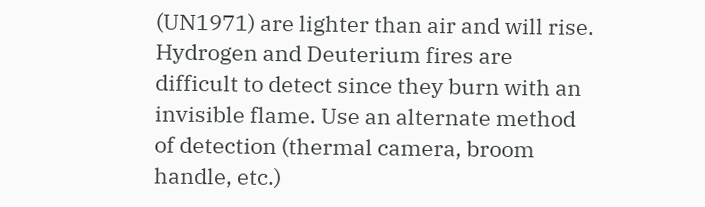(UN1971) are lighter than air and will rise. Hydrogen and Deuterium fires are difficult to detect since they burn with an invisible flame. Use an alternate method of detection (thermal camera, broom handle, etc.)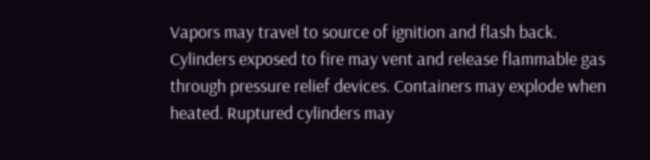Vapors may travel to source of ignition and flash back. Cylinders exposed to fire may vent and release flammable gas through pressure relief devices. Containers may explode when heated. Ruptured cylinders may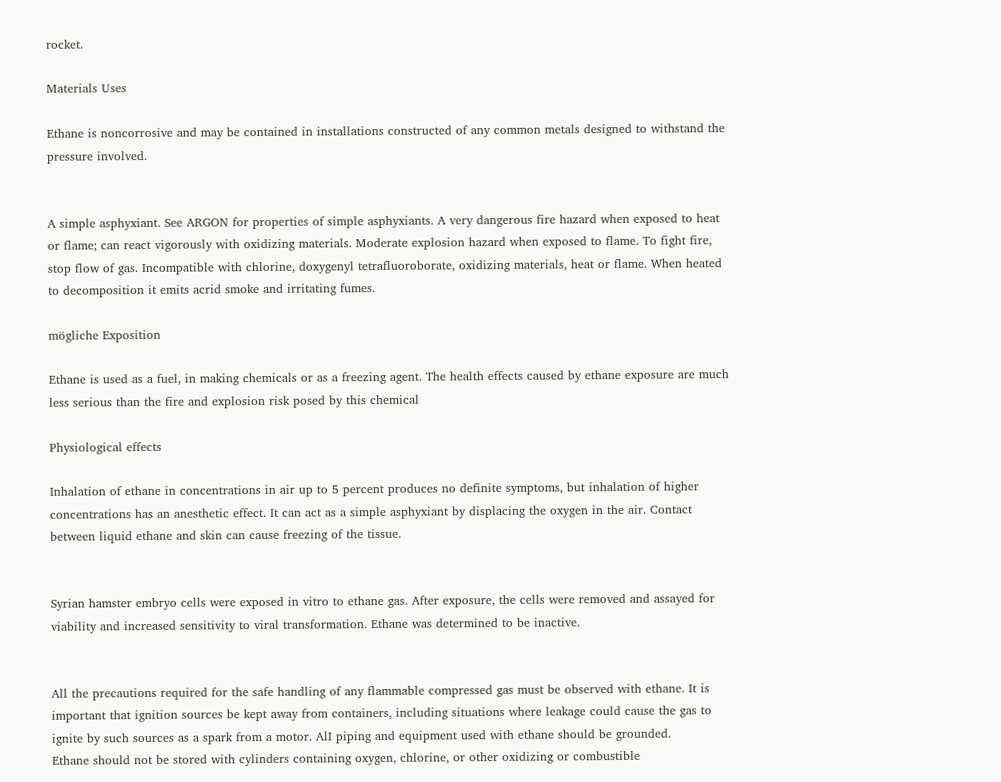rocket.

Materials Uses

Ethane is noncorrosive and may be contained in installations constructed of any common metals designed to withstand the pressure involved.


A simple asphyxiant. See ARGON for properties of simple asphyxiants. A very dangerous fire hazard when exposed to heat or flame; can react vigorously with oxidizing materials. Moderate explosion hazard when exposed to flame. To fight fire, stop flow of gas. Incompatible with chlorine, doxygenyl tetrafluoroborate, oxidizing materials, heat or flame. When heated to decomposition it emits acrid smoke and irritating fumes.

mögliche Exposition

Ethane is used as a fuel, in making chemicals or as a freezing agent. The health effects caused by ethane exposure are much less serious than the fire and explosion risk posed by this chemical

Physiological effects

Inhalation of ethane in concentrations in air up to 5 percent produces no definite symptoms, but inhalation of higher concentrations has an anesthetic effect. It can act as a simple asphyxiant by displacing the oxygen in the air. Contact between liquid ethane and skin can cause freezing of the tissue.


Syrian hamster embryo cells were exposed in vitro to ethane gas. After exposure, the cells were removed and assayed for viability and increased sensitivity to viral transformation. Ethane was determined to be inactive.


All the precautions required for the safe handling of any flammable compressed gas must be observed with ethane. It is important that ignition sources be kept away from containers, including situations where leakage could cause the gas to ignite by such sources as a spark from a motor. AlI piping and equipment used with ethane should be grounded.
Ethane should not be stored with cylinders containing oxygen, chlorine, or other oxidizing or combustible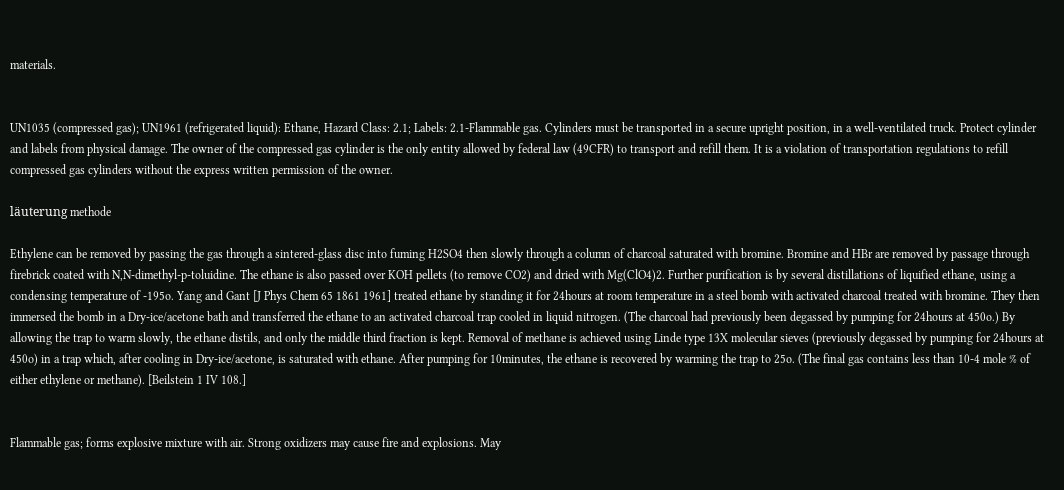materials.


UN1035 (compressed gas); UN1961 (refrigerated liquid): Ethane, Hazard Class: 2.1; Labels: 2.1-Flammable gas. Cylinders must be transported in a secure upright position, in a well-ventilated truck. Protect cylinder and labels from physical damage. The owner of the compressed gas cylinder is the only entity allowed by federal law (49CFR) to transport and refill them. It is a violation of transportation regulations to refill compressed gas cylinders without the express written permission of the owner.

läuterung methode

Ethylene can be removed by passing the gas through a sintered-glass disc into fuming H2SO4 then slowly through a column of charcoal saturated with bromine. Bromine and HBr are removed by passage through firebrick coated with N,N-dimethyl-p-toluidine. The ethane is also passed over KOH pellets (to remove CO2) and dried with Mg(ClO4)2. Further purification is by several distillations of liquified ethane, using a condensing temperature of -195o. Yang and Gant [J Phys Chem 65 1861 1961] treated ethane by standing it for 24hours at room temperature in a steel bomb with activated charcoal treated with bromine. They then immersed the bomb in a Dry-ice/acetone bath and transferred the ethane to an activated charcoal trap cooled in liquid nitrogen. (The charcoal had previously been degassed by pumping for 24hours at 450o.) By allowing the trap to warm slowly, the ethane distils, and only the middle third fraction is kept. Removal of methane is achieved using Linde type 13X molecular sieves (previously degassed by pumping for 24hours at 450o) in a trap which, after cooling in Dry-ice/acetone, is saturated with ethane. After pumping for 10minutes, the ethane is recovered by warming the trap to 25o. (The final gas contains less than 10-4 mole % of either ethylene or methane). [Beilstein 1 IV 108.]


Flammable gas; forms explosive mixture with air. Strong oxidizers may cause fire and explosions. May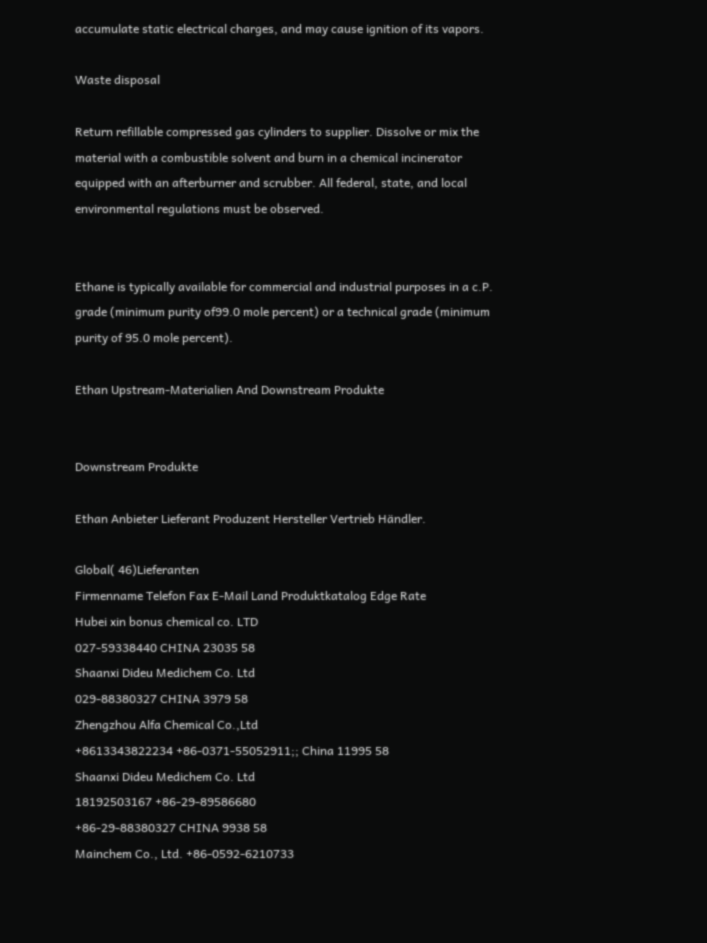accumulate static electrical charges, and may cause ignition of its vapors.

Waste disposal

Return refillable compressed gas cylinders to supplier. Dissolve or mix the material with a combustible solvent and burn in a chemical incinerator equipped with an afterburner and scrubber. All federal, state, and local environmental regulations must be observed.


Ethane is typically available for commercial and industrial purposes in a c.P. grade (minimum purity of99.0 mole percent) or a technical grade (minimum purity of 95.0 mole percent).

Ethan Upstream-Materialien And Downstream Produkte


Downstream Produkte

Ethan Anbieter Lieferant Produzent Hersteller Vertrieb Händler.

Global( 46)Lieferanten
Firmenname Telefon Fax E-Mail Land Produktkatalog Edge Rate
Hubei xin bonus chemical co. LTD
027-59338440 CHINA 23035 58
Shaanxi Dideu Medichem Co. Ltd
029-88380327 CHINA 3979 58
Zhengzhou Alfa Chemical Co.,Ltd
+8613343822234 +86-0371-55052911;; China 11995 58
Shaanxi Dideu Medichem Co. Ltd
18192503167 +86-29-89586680
+86-29-88380327 CHINA 9938 58
Mainchem Co., Ltd. +86-0592-6210733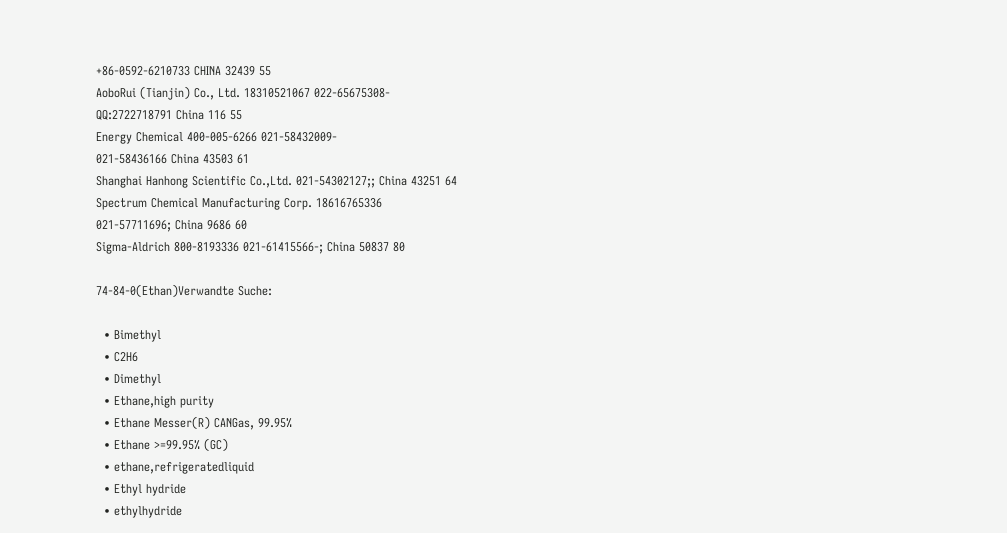+86-0592-6210733 CHINA 32439 55
AoboRui (Tianjin) Co., Ltd. 18310521067 022-65675308-
QQ:2722718791 China 116 55
Energy Chemical 400-005-6266 021-58432009-
021-58436166 China 43503 61
Shanghai Hanhong Scientific Co.,Ltd. 021-54302127;; China 43251 64
Spectrum Chemical Manufacturing Corp. 18616765336
021-57711696; China 9686 60
Sigma-Aldrich 800-8193336 021-61415566-; China 50837 80

74-84-0(Ethan)Verwandte Suche:

  • Bimethyl
  • C2H6
  • Dimethyl
  • Ethane,high purity
  • Ethane Messer(R) CANGas, 99.95%
  • Ethane >=99.95% (GC)
  • ethane,refrigeratedliquid
  • Ethyl hydride
  • ethylhydride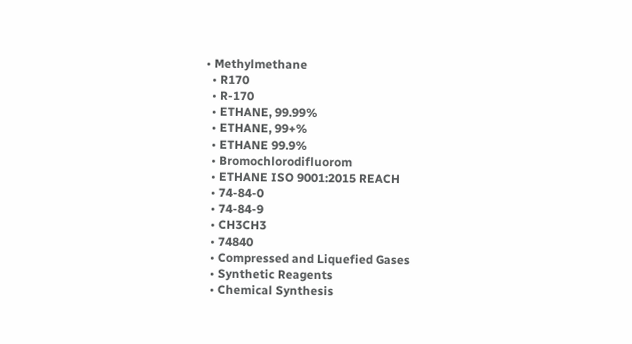• Methylmethane
  • R170
  • R-170
  • ETHANE, 99.99%
  • ETHANE, 99+%
  • ETHANE 99.9%
  • Bromochlorodifluorom
  • ETHANE ISO 9001:2015 REACH
  • 74-84-0
  • 74-84-9
  • CH3CH3
  • 74840
  • Compressed and Liquefied Gases
  • Synthetic Reagents
  • Chemical Synthesis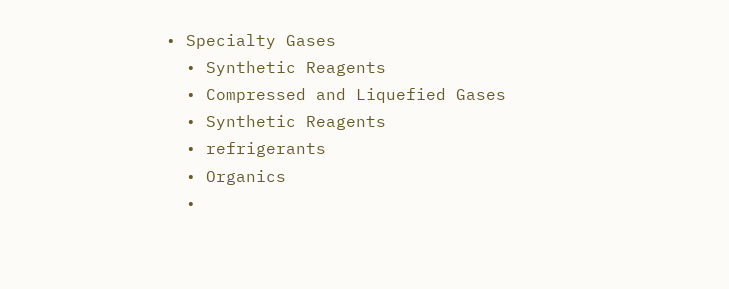• Specialty Gases
  • Synthetic Reagents
  • Compressed and Liquefied Gases
  • Synthetic Reagents
  • refrigerants
  • Organics
  •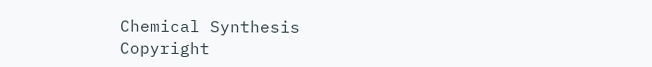Chemical Synthesis
Copyright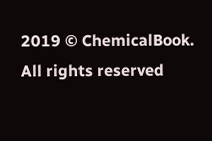2019 © ChemicalBook. All rights reserved